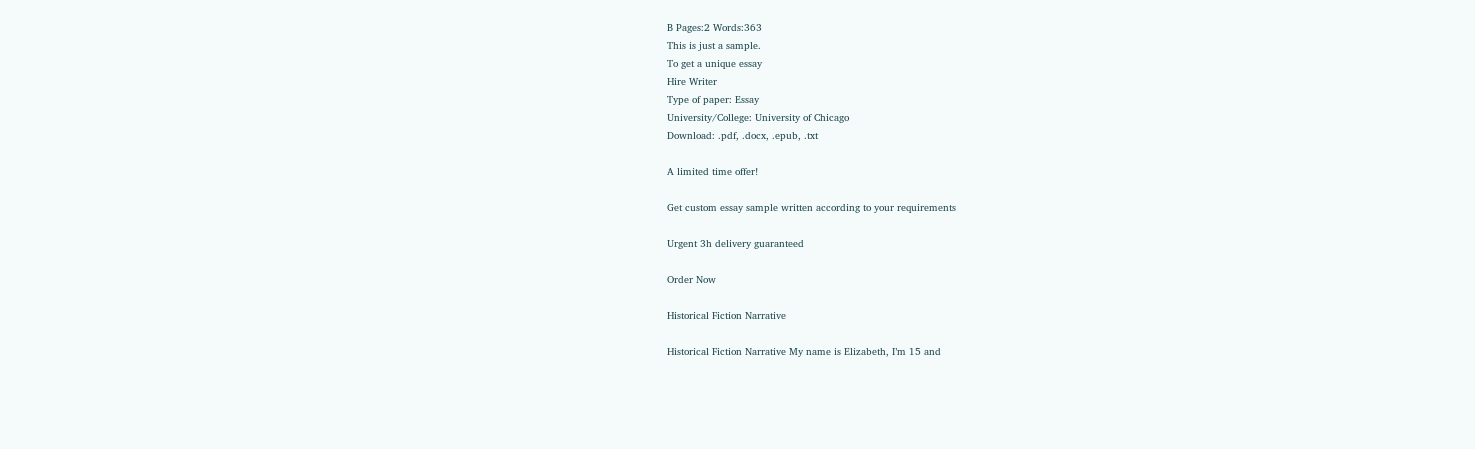B Pages:2 Words:363
This is just a sample.
To get a unique essay
Hire Writer
Type of paper: Essay
University/College: University of Chicago
Download: .pdf, .docx, .epub, .txt

A limited time offer!

Get custom essay sample written according to your requirements

Urgent 3h delivery guaranteed

Order Now

Historical Fiction Narrative

Historical Fiction Narrative My name is Elizabeth, I’m 15 and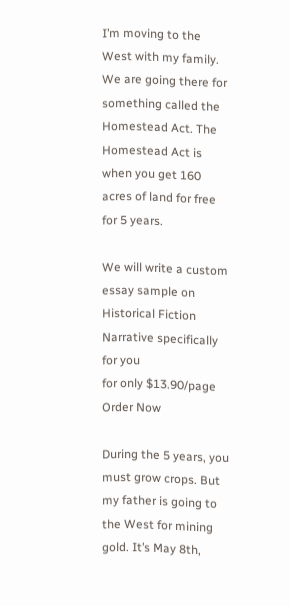I’m moving to the West with my family. We are going there for something called the Homestead Act. The Homestead Act is when you get 160 acres of land for free for 5 years.

We will write a custom essay sample on Historical Fiction Narrative specifically for you
for only $13.90/page
Order Now

During the 5 years, you must grow crops. But my father is going to the West for mining gold. It’s May 8th,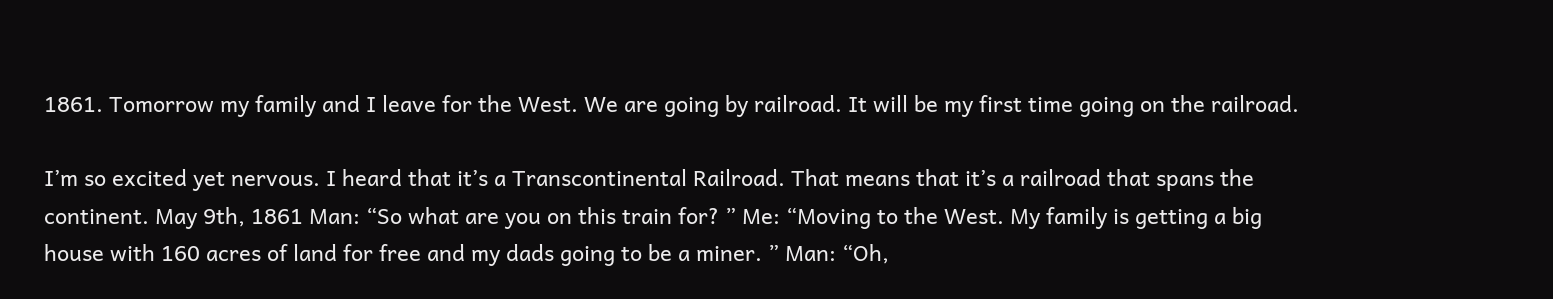1861. Tomorrow my family and I leave for the West. We are going by railroad. It will be my first time going on the railroad.

I’m so excited yet nervous. I heard that it’s a Transcontinental Railroad. That means that it’s a railroad that spans the continent. May 9th, 1861 Man: “So what are you on this train for? ” Me: “Moving to the West. My family is getting a big house with 160 acres of land for free and my dads going to be a miner. ” Man: “Oh,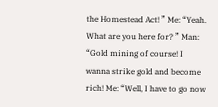the Homestead Act! ” Me: “Yeah. What are you here for? ” Man: “Gold mining of course! I wanna strike gold and become rich! Me: “Well, I have to go now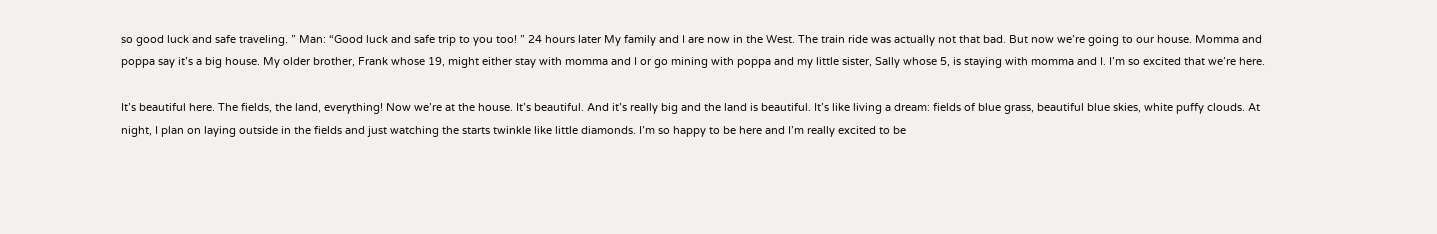so good luck and safe traveling. ” Man: “Good luck and safe trip to you too! ” 24 hours later My family and I are now in the West. The train ride was actually not that bad. But now we’re going to our house. Momma and poppa say it’s a big house. My older brother, Frank whose 19, might either stay with momma and I or go mining with poppa and my little sister, Sally whose 5, is staying with momma and I. I’m so excited that we’re here.

It’s beautiful here. The fields, the land, everything! Now we’re at the house. It’s beautiful. And it’s really big and the land is beautiful. It’s like living a dream: fields of blue grass, beautiful blue skies, white puffy clouds. At night, I plan on laying outside in the fields and just watching the starts twinkle like little diamonds. I’m so happy to be here and I’m really excited to be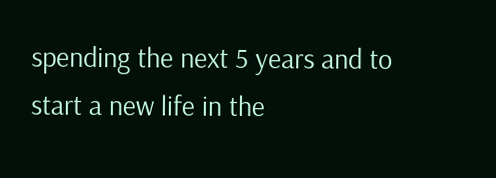spending the next 5 years and to start a new life in the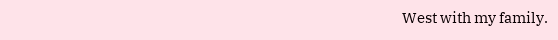West with my family.